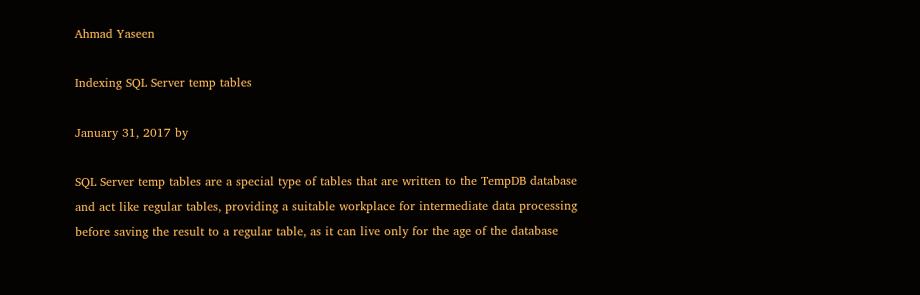Ahmad Yaseen

Indexing SQL Server temp tables

January 31, 2017 by

SQL Server temp tables are a special type of tables that are written to the TempDB database and act like regular tables, providing a suitable workplace for intermediate data processing before saving the result to a regular table, as it can live only for the age of the database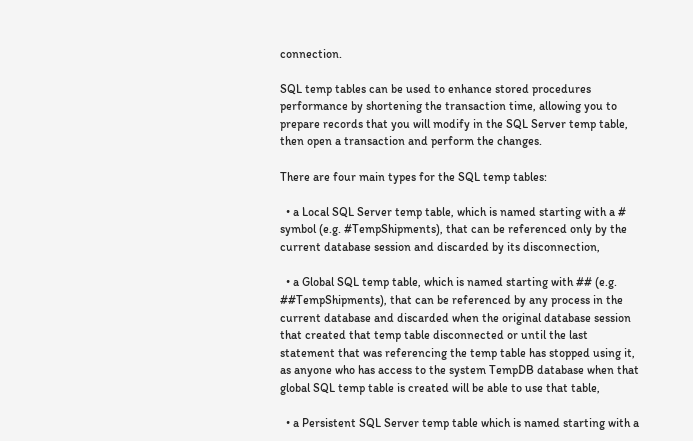connection.

SQL temp tables can be used to enhance stored procedures performance by shortening the transaction time, allowing you to prepare records that you will modify in the SQL Server temp table, then open a transaction and perform the changes.

There are four main types for the SQL temp tables:

  • a Local SQL Server temp table, which is named starting with a # symbol (e.g. #TempShipments), that can be referenced only by the current database session and discarded by its disconnection,

  • a Global SQL temp table, which is named starting with ## (e.g. ##TempShipments), that can be referenced by any process in the current database and discarded when the original database session that created that temp table disconnected or until the last statement that was referencing the temp table has stopped using it, as anyone who has access to the system TempDB database when that global SQL temp table is created will be able to use that table,

  • a Persistent SQL Server temp table which is named starting with a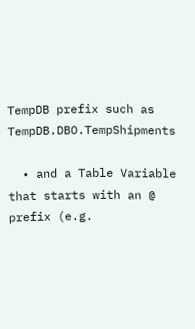TempDB prefix such as TempDB.DBO.TempShipments

  • and a Table Variable that starts with an @ prefix (e.g.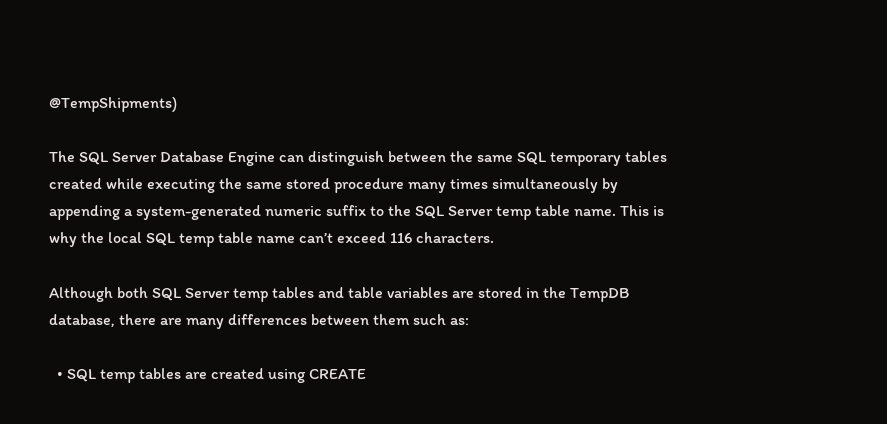@TempShipments)

The SQL Server Database Engine can distinguish between the same SQL temporary tables created while executing the same stored procedure many times simultaneously by appending a system-generated numeric suffix to the SQL Server temp table name. This is why the local SQL temp table name can’t exceed 116 characters.

Although both SQL Server temp tables and table variables are stored in the TempDB database, there are many differences between them such as:

  • SQL temp tables are created using CREATE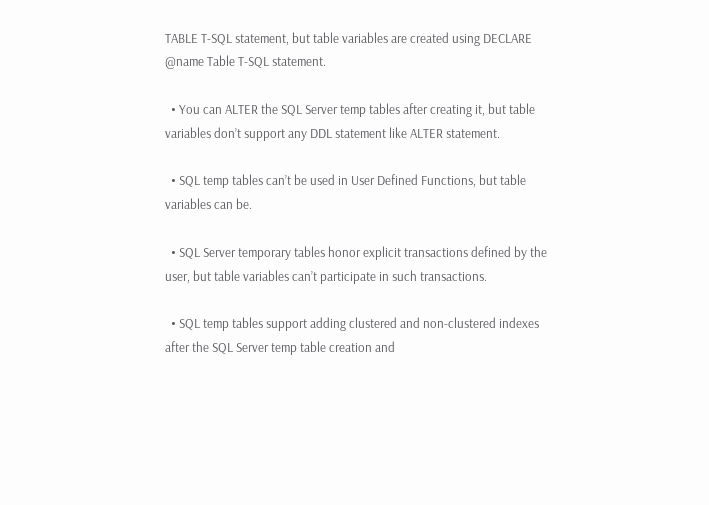TABLE T-SQL statement, but table variables are created using DECLARE @name Table T-SQL statement.

  • You can ALTER the SQL Server temp tables after creating it, but table variables don’t support any DDL statement like ALTER statement.

  • SQL temp tables can’t be used in User Defined Functions, but table variables can be.

  • SQL Server temporary tables honor explicit transactions defined by the user, but table variables can’t participate in such transactions.

  • SQL temp tables support adding clustered and non-clustered indexes after the SQL Server temp table creation and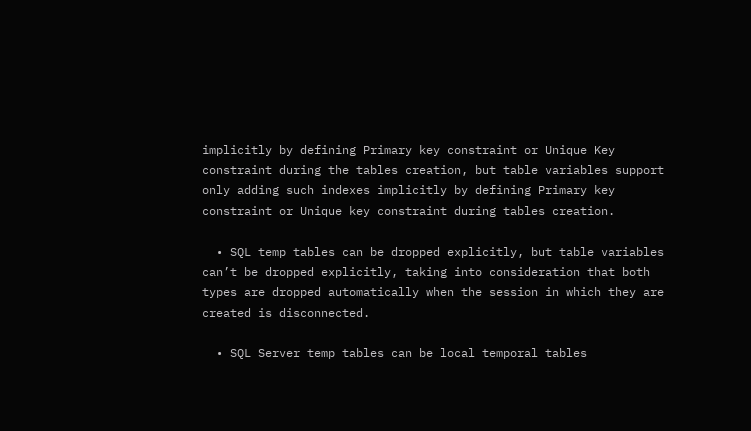implicitly by defining Primary key constraint or Unique Key constraint during the tables creation, but table variables support only adding such indexes implicitly by defining Primary key constraint or Unique key constraint during tables creation.

  • SQL temp tables can be dropped explicitly, but table variables can’t be dropped explicitly, taking into consideration that both types are dropped automatically when the session in which they are created is disconnected.

  • SQL Server temp tables can be local temporal tables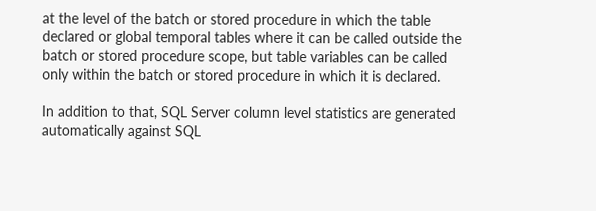at the level of the batch or stored procedure in which the table declared or global temporal tables where it can be called outside the batch or stored procedure scope, but table variables can be called only within the batch or stored procedure in which it is declared.

In addition to that, SQL Server column level statistics are generated automatically against SQL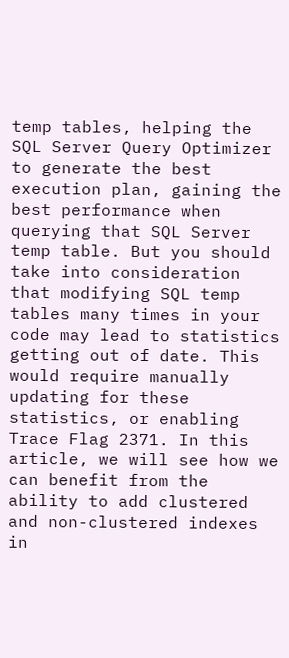temp tables, helping the SQL Server Query Optimizer to generate the best execution plan, gaining the best performance when querying that SQL Server temp table. But you should take into consideration that modifying SQL temp tables many times in your code may lead to statistics getting out of date. This would require manually updating for these statistics, or enabling Trace Flag 2371. In this article, we will see how we can benefit from the ability to add clustered and non-clustered indexes in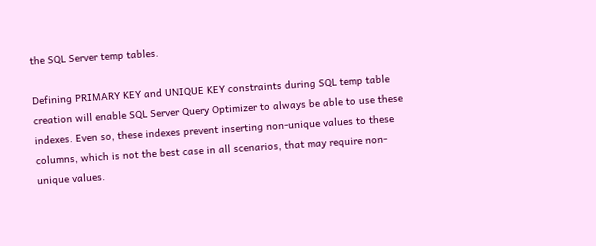the SQL Server temp tables.

Defining PRIMARY KEY and UNIQUE KEY constraints during SQL temp table creation will enable SQL Server Query Optimizer to always be able to use these indexes. Even so, these indexes prevent inserting non-unique values to these columns, which is not the best case in all scenarios, that may require non-unique values.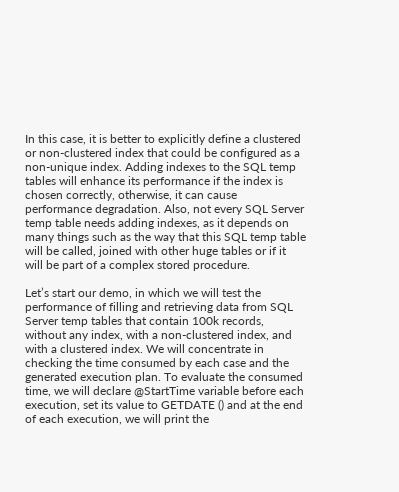In this case, it is better to explicitly define a clustered or non-clustered index that could be configured as a non-unique index. Adding indexes to the SQL temp tables will enhance its performance if the index is chosen correctly, otherwise, it can cause performance degradation. Also, not every SQL Server temp table needs adding indexes, as it depends on many things such as the way that this SQL temp table will be called, joined with other huge tables or if it will be part of a complex stored procedure.

Let’s start our demo, in which we will test the performance of filling and retrieving data from SQL Server temp tables that contain 100k records, without any index, with a non-clustered index, and with a clustered index. We will concentrate in checking the time consumed by each case and the generated execution plan. To evaluate the consumed time, we will declare @StartTime variable before each execution, set its value to GETDATE () and at the end of each execution, we will print the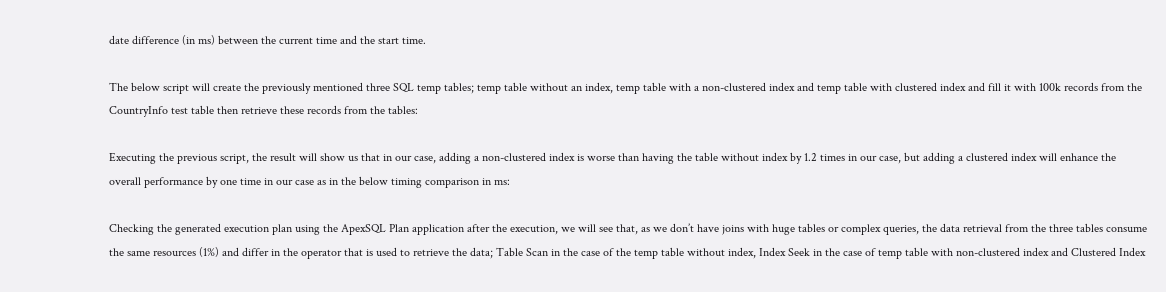date difference (in ms) between the current time and the start time.

The below script will create the previously mentioned three SQL temp tables; temp table without an index, temp table with a non-clustered index and temp table with clustered index and fill it with 100k records from the CountryInfo test table then retrieve these records from the tables:

Executing the previous script, the result will show us that in our case, adding a non-clustered index is worse than having the table without index by 1.2 times in our case, but adding a clustered index will enhance the overall performance by one time in our case as in the below timing comparison in ms:

Checking the generated execution plan using the ApexSQL Plan application after the execution, we will see that, as we don’t have joins with huge tables or complex queries, the data retrieval from the three tables consume the same resources (1%) and differ in the operator that is used to retrieve the data; Table Scan in the case of the temp table without index, Index Seek in the case of temp table with non-clustered index and Clustered Index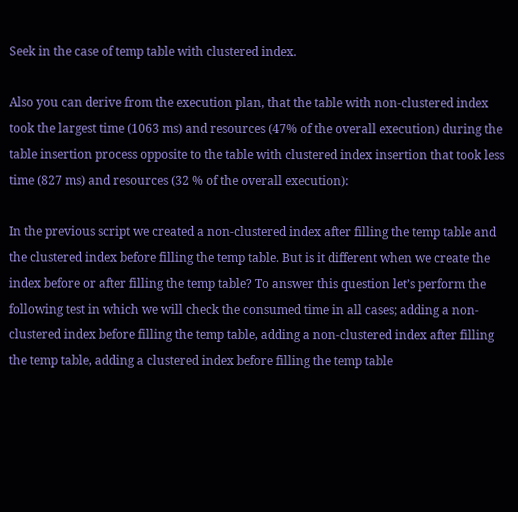Seek in the case of temp table with clustered index.

Also you can derive from the execution plan, that the table with non-clustered index took the largest time (1063 ms) and resources (47% of the overall execution) during the table insertion process opposite to the table with clustered index insertion that took less time (827 ms) and resources (32 % of the overall execution):

In the previous script we created a non-clustered index after filling the temp table and the clustered index before filling the temp table. But is it different when we create the index before or after filling the temp table? To answer this question let’s perform the following test in which we will check the consumed time in all cases; adding a non-clustered index before filling the temp table, adding a non-clustered index after filling the temp table, adding a clustered index before filling the temp table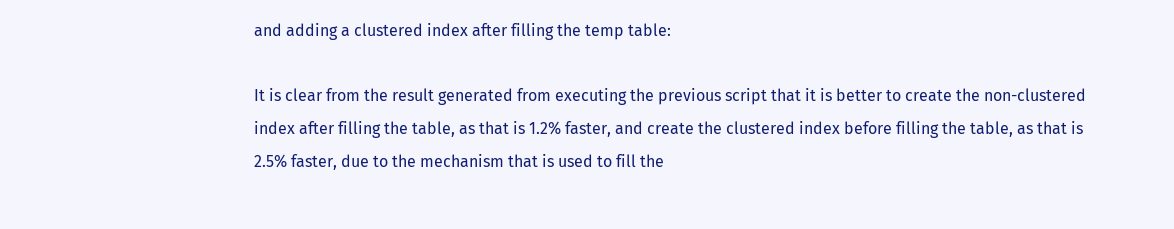and adding a clustered index after filling the temp table:

It is clear from the result generated from executing the previous script that it is better to create the non-clustered index after filling the table, as that is 1.2% faster, and create the clustered index before filling the table, as that is 2.5% faster, due to the mechanism that is used to fill the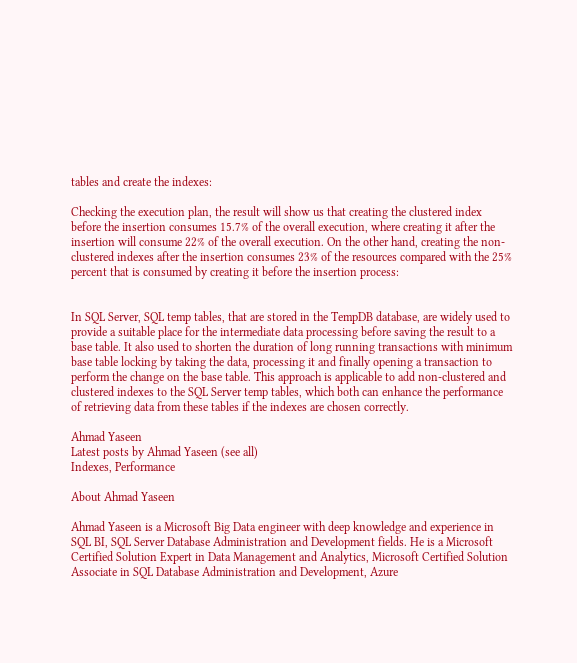tables and create the indexes:

Checking the execution plan, the result will show us that creating the clustered index before the insertion consumes 15.7% of the overall execution, where creating it after the insertion will consume 22% of the overall execution. On the other hand, creating the non-clustered indexes after the insertion consumes 23% of the resources compared with the 25% percent that is consumed by creating it before the insertion process:


In SQL Server, SQL temp tables, that are stored in the TempDB database, are widely used to provide a suitable place for the intermediate data processing before saving the result to a base table. It also used to shorten the duration of long running transactions with minimum base table locking by taking the data, processing it and finally opening a transaction to perform the change on the base table. This approach is applicable to add non-clustered and clustered indexes to the SQL Server temp tables, which both can enhance the performance of retrieving data from these tables if the indexes are chosen correctly.

Ahmad Yaseen
Latest posts by Ahmad Yaseen (see all)
Indexes, Performance

About Ahmad Yaseen

Ahmad Yaseen is a Microsoft Big Data engineer with deep knowledge and experience in SQL BI, SQL Server Database Administration and Development fields. He is a Microsoft Certified Solution Expert in Data Management and Analytics, Microsoft Certified Solution Associate in SQL Database Administration and Development, Azure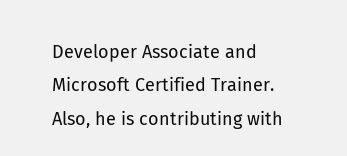Developer Associate and Microsoft Certified Trainer. Also, he is contributing with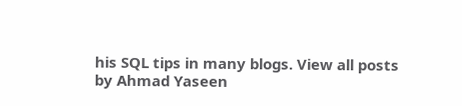his SQL tips in many blogs. View all posts by Ahmad Yaseen